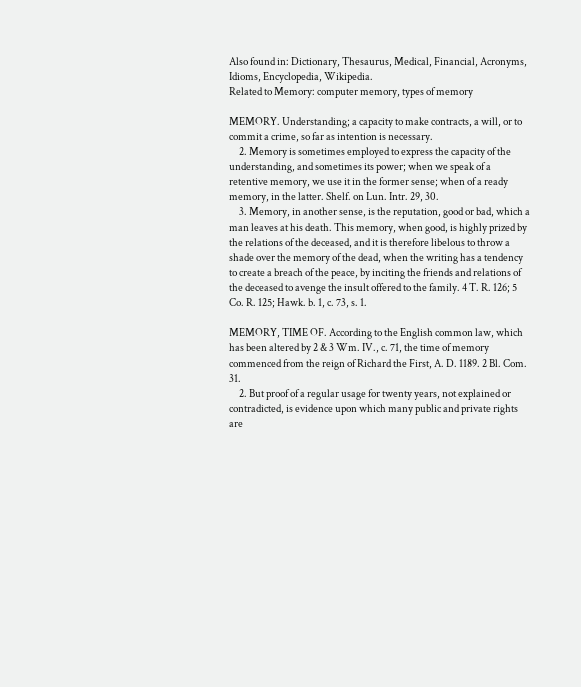Also found in: Dictionary, Thesaurus, Medical, Financial, Acronyms, Idioms, Encyclopedia, Wikipedia.
Related to Memory: computer memory, types of memory

MEMORY. Understanding; a capacity to make contracts, a will, or to commit a crime, so far as intention is necessary.
     2. Memory is sometimes employed to express the capacity of the understanding, and sometimes its power; when we speak of a retentive memory, we use it in the former sense; when of a ready memory, in the latter. Shelf. on Lun. Intr. 29, 30.
     3. Memory, in another sense, is the reputation, good or bad, which a man leaves at his death. This memory, when good, is highly prized by the relations of the deceased, and it is therefore libelous to throw a shade over the memory of the dead, when the writing has a tendency to create a breach of the peace, by inciting the friends and relations of the deceased to avenge the insult offered to the family. 4 T. R. 126; 5 Co. R. 125; Hawk. b. 1, c. 73, s. 1.

MEMORY, TIME OF. According to the English common law, which has been altered by 2 & 3 Wm. IV., c. 71, the time of memory commenced from the reign of Richard the First, A. D. 1189. 2 Bl. Com. 31.
     2. But proof of a regular usage for twenty years, not explained or contradicted, is evidence upon which many public and private rights are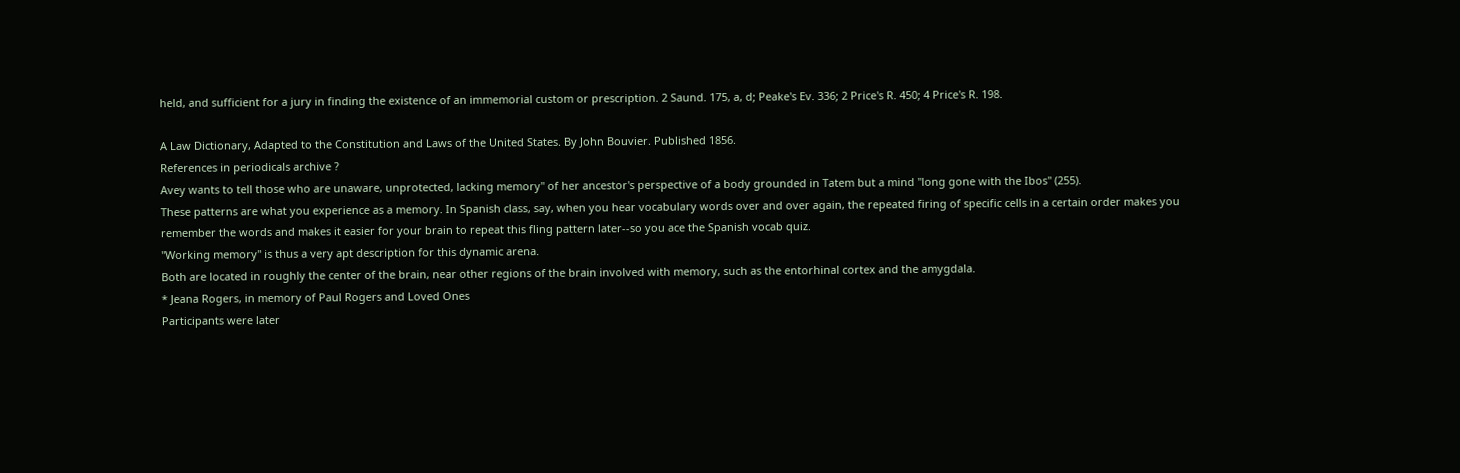held, and sufficient for a jury in finding the existence of an immemorial custom or prescription. 2 Saund. 175, a, d; Peake's Ev. 336; 2 Price's R. 450; 4 Price's R. 198.

A Law Dictionary, Adapted to the Constitution and Laws of the United States. By John Bouvier. Published 1856.
References in periodicals archive ?
Avey wants to tell those who are unaware, unprotected, lacking memory" of her ancestor's perspective of a body grounded in Tatem but a mind "long gone with the Ibos" (255).
These patterns are what you experience as a memory. In Spanish class, say, when you hear vocabulary words over and over again, the repeated firing of specific cells in a certain order makes you remember the words and makes it easier for your brain to repeat this fling pattern later--so you ace the Spanish vocab quiz.
"Working memory" is thus a very apt description for this dynamic arena.
Both are located in roughly the center of the brain, near other regions of the brain involved with memory, such as the entorhinal cortex and the amygdala.
* Jeana Rogers, in memory of Paul Rogers and Loved Ones
Participants were later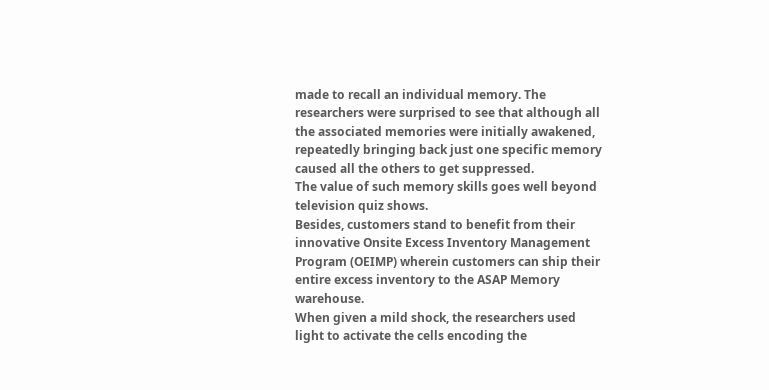made to recall an individual memory. The researchers were surprised to see that although all the associated memories were initially awakened, repeatedly bringing back just one specific memory caused all the others to get suppressed.
The value of such memory skills goes well beyond television quiz shows.
Besides, customers stand to benefit from their innovative Onsite Excess Inventory Management Program (OEIMP) wherein customers can ship their entire excess inventory to the ASAP Memory warehouse.
When given a mild shock, the researchers used light to activate the cells encoding the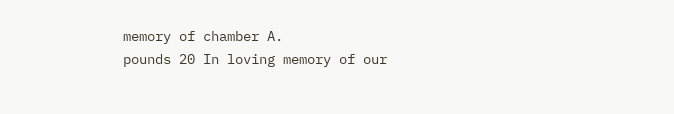memory of chamber A.
pounds 20 In loving memory of our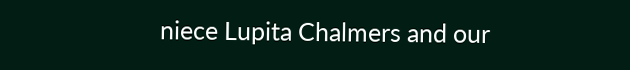niece Lupita Chalmers and our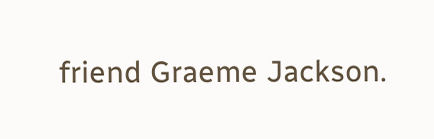friend Graeme Jackson.